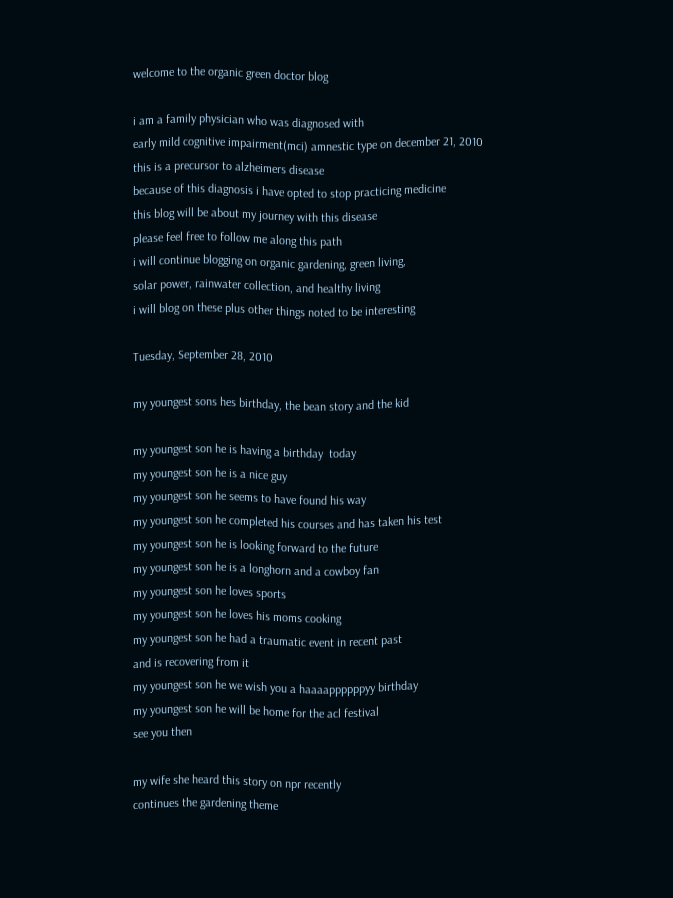welcome to the organic green doctor blog

i am a family physician who was diagnosed with
early mild cognitive impairment(mci) amnestic type on december 21, 2010
this is a precursor to alzheimers disease
because of this diagnosis i have opted to stop practicing medicine
this blog will be about my journey with this disease
please feel free to follow me along this path
i will continue blogging on organic gardening, green living,
solar power, rainwater collection, and healthy living
i will blog on these plus other things noted to be interesting

Tuesday, September 28, 2010

my youngest sons hes birthday, the bean story and the kid

my youngest son he is having a birthday  today
my youngest son he is a nice guy
my youngest son he seems to have found his way
my youngest son he completed his courses and has taken his test
my youngest son he is looking forward to the future
my youngest son he is a longhorn and a cowboy fan
my youngest son he loves sports
my youngest son he loves his moms cooking
my youngest son he had a traumatic event in recent past
and is recovering from it
my youngest son he we wish you a haaaappppppyy birthday
my youngest son he will be home for the acl festival
see you then

my wife she heard this story on npr recently
continues the gardening theme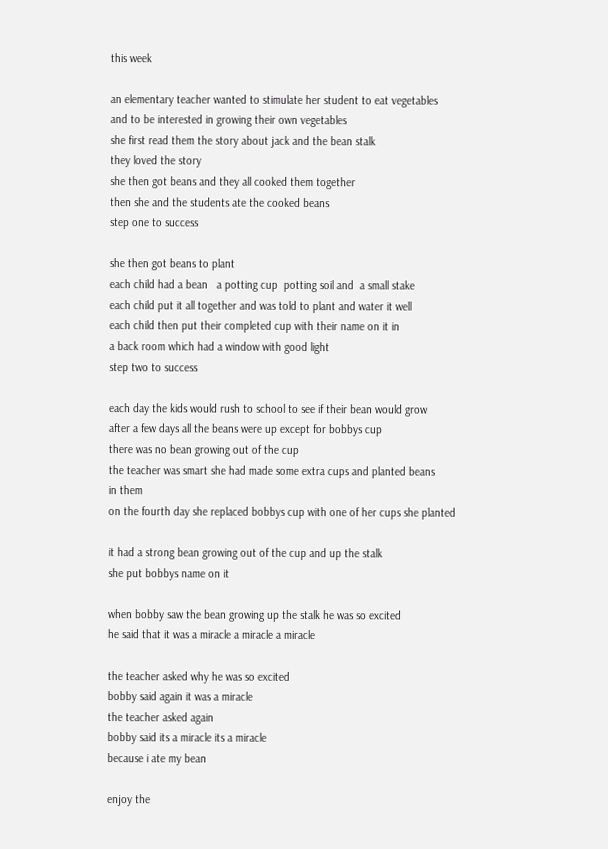this week

an elementary teacher wanted to stimulate her student to eat vegetables
and to be interested in growing their own vegetables
she first read them the story about jack and the bean stalk
they loved the story
she then got beans and they all cooked them together
then she and the students ate the cooked beans
step one to success

she then got beans to plant
each child had a bean   a potting cup  potting soil and  a small stake
each child put it all together and was told to plant and water it well
each child then put their completed cup with their name on it in
a back room which had a window with good light
step two to success

each day the kids would rush to school to see if their bean would grow
after a few days all the beans were up except for bobbys cup
there was no bean growing out of the cup
the teacher was smart she had made some extra cups and planted beans
in them
on the fourth day she replaced bobbys cup with one of her cups she planted

it had a strong bean growing out of the cup and up the stalk
she put bobbys name on it

when bobby saw the bean growing up the stalk he was so excited
he said that it was a miracle a miracle a miracle

the teacher asked why he was so excited
bobby said again it was a miracle
the teacher asked again
bobby said its a miracle its a miracle
because i ate my bean

enjoy the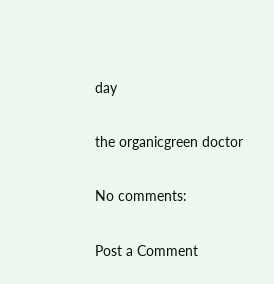day

the organicgreen doctor

No comments:

Post a Comment